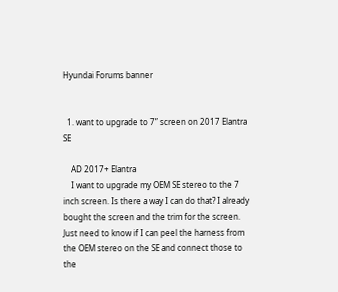Hyundai Forums banner


  1. want to upgrade to 7” screen on 2017 Elantra SE

    AD 2017+ Elantra
    I want to upgrade my OEM SE stereo to the 7 inch screen. Is there a way I can do that? I already bought the screen and the trim for the screen. Just need to know if I can peel the harness from the OEM stereo on the SE and connect those to the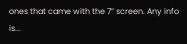ones that came with the 7” screen. Any info is...